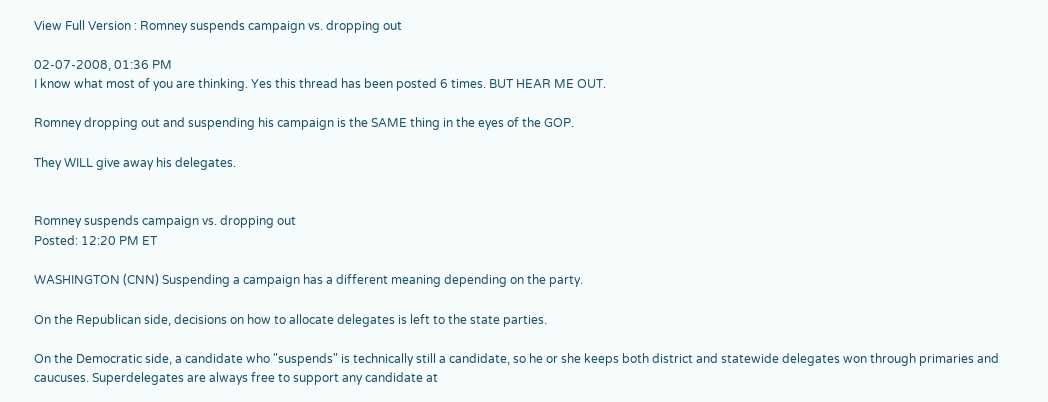View Full Version : Romney suspends campaign vs. dropping out

02-07-2008, 01:36 PM
I know what most of you are thinking. Yes this thread has been posted 6 times. BUT HEAR ME OUT.

Romney dropping out and suspending his campaign is the SAME thing in the eyes of the GOP.

They WILL give away his delegates.


Romney suspends campaign vs. dropping out
Posted: 12:20 PM ET

WASHINGTON (CNN) Suspending a campaign has a different meaning depending on the party.

On the Republican side, decisions on how to allocate delegates is left to the state parties.

On the Democratic side, a candidate who "suspends" is technically still a candidate, so he or she keeps both district and statewide delegates won through primaries and caucuses. Superdelegates are always free to support any candidate at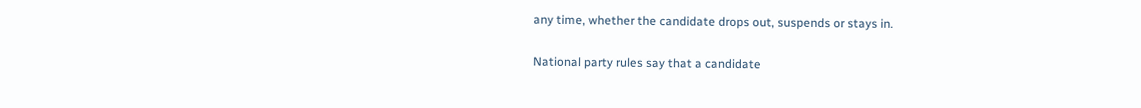any time, whether the candidate drops out, suspends or stays in.

National party rules say that a candidate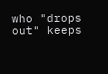who "drops out" keeps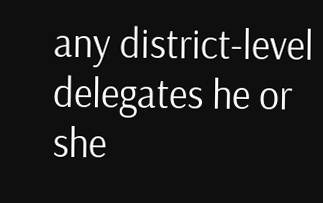any district-level delegates he or she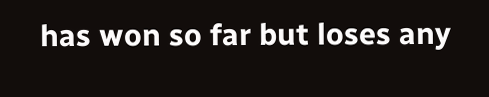has won so far but loses any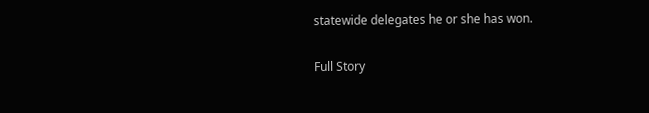statewide delegates he or she has won.

Full Story